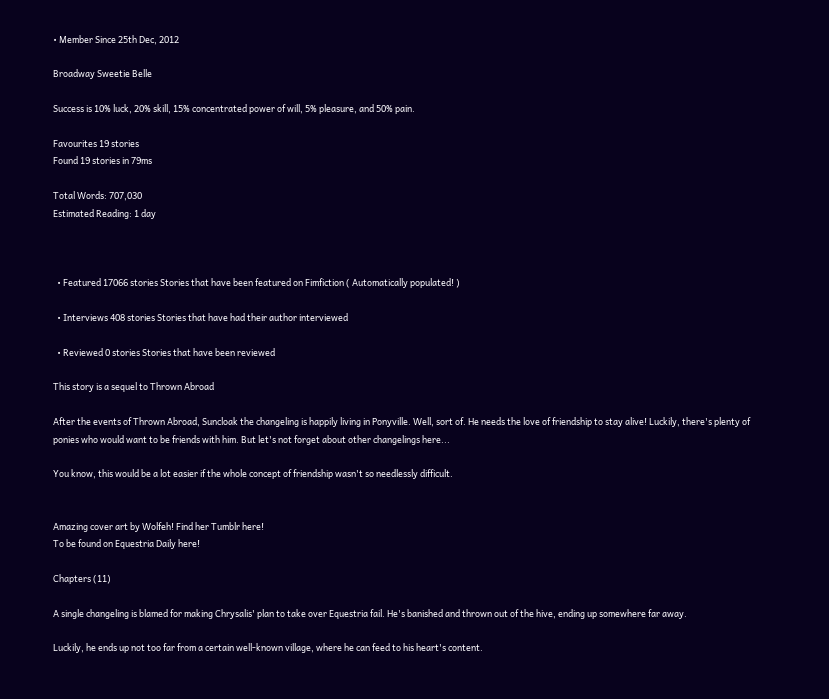• Member Since 25th Dec, 2012

Broadway Sweetie Belle

Success is 10% luck, 20% skill, 15% concentrated power of will, 5% pleasure, and 50% pain.

Favourites 19 stories
Found 19 stories in 79ms

Total Words: 707,030
Estimated Reading: 1 day



  • Featured 17066 stories Stories that have been featured on Fimfiction ( Automatically populated! )

  • Interviews 408 stories Stories that have had their author interviewed

  • Reviewed 0 stories Stories that have been reviewed

This story is a sequel to Thrown Abroad

After the events of Thrown Abroad, Suncloak the changeling is happily living in Ponyville. Well, sort of. He needs the love of friendship to stay alive! Luckily, there's plenty of ponies who would want to be friends with him. But let's not forget about other changelings here...

You know, this would be a lot easier if the whole concept of friendship wasn't so needlessly difficult.


Amazing cover art by Wolfeh! Find her Tumblr here!
To be found on Equestria Daily here!

Chapters (11)

A single changeling is blamed for making Chrysalis' plan to take over Equestria fail. He's banished and thrown out of the hive, ending up somewhere far away.

Luckily, he ends up not too far from a certain well-known village, where he can feed to his heart's content.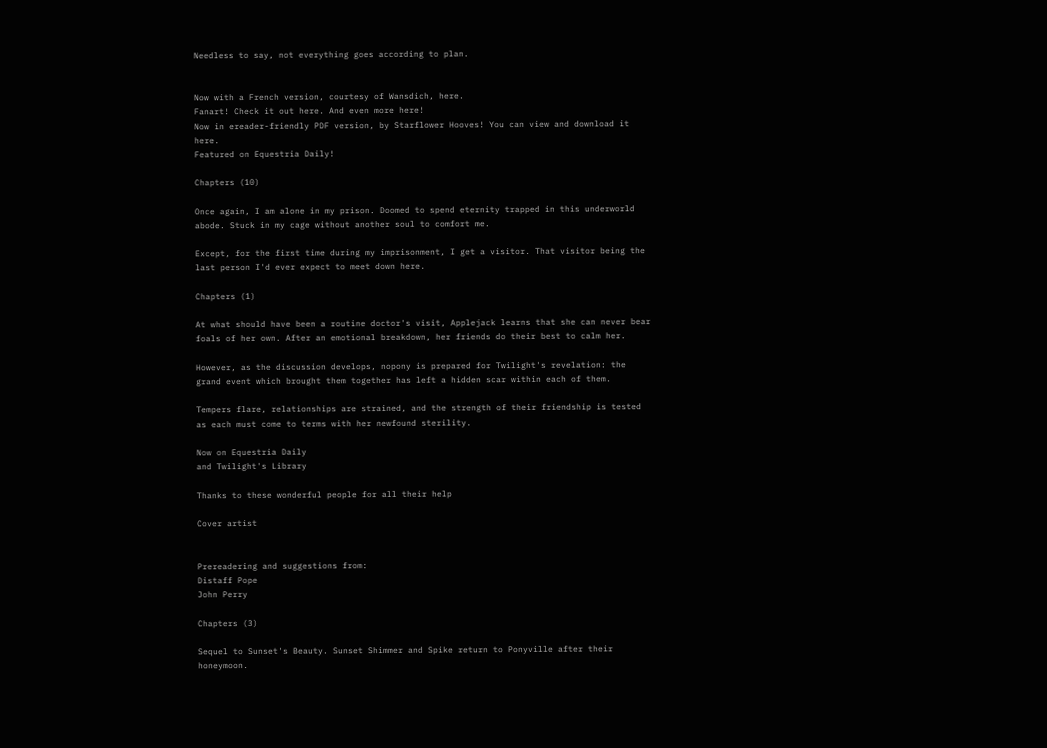Needless to say, not everything goes according to plan.


Now with a French version, courtesy of Wansdich, here.
Fanart! Check it out here. And even more here!
Now in ereader-friendly PDF version, by Starflower Hooves! You can view and download it here.
Featured on Equestria Daily!

Chapters (10)

Once again, I am alone in my prison. Doomed to spend eternity trapped in this underworld abode. Stuck in my cage without another soul to comfort me.

Except, for the first time during my imprisonment, I get a visitor. That visitor being the last person I'd ever expect to meet down here.

Chapters (1)

At what should have been a routine doctor's visit, Applejack learns that she can never bear foals of her own. After an emotional breakdown, her friends do their best to calm her.

However, as the discussion develops, nopony is prepared for Twilight's revelation: the grand event which brought them together has left a hidden scar within each of them.

Tempers flare, relationships are strained, and the strength of their friendship is tested as each must come to terms with her newfound sterility.

Now on Equestria Daily
and Twilight's Library

Thanks to these wonderful people for all their help

Cover artist


Prereadering and suggestions from:
Distaff Pope
John Perry

Chapters (3)

Sequel to Sunset's Beauty. Sunset Shimmer and Spike return to Ponyville after their honeymoon.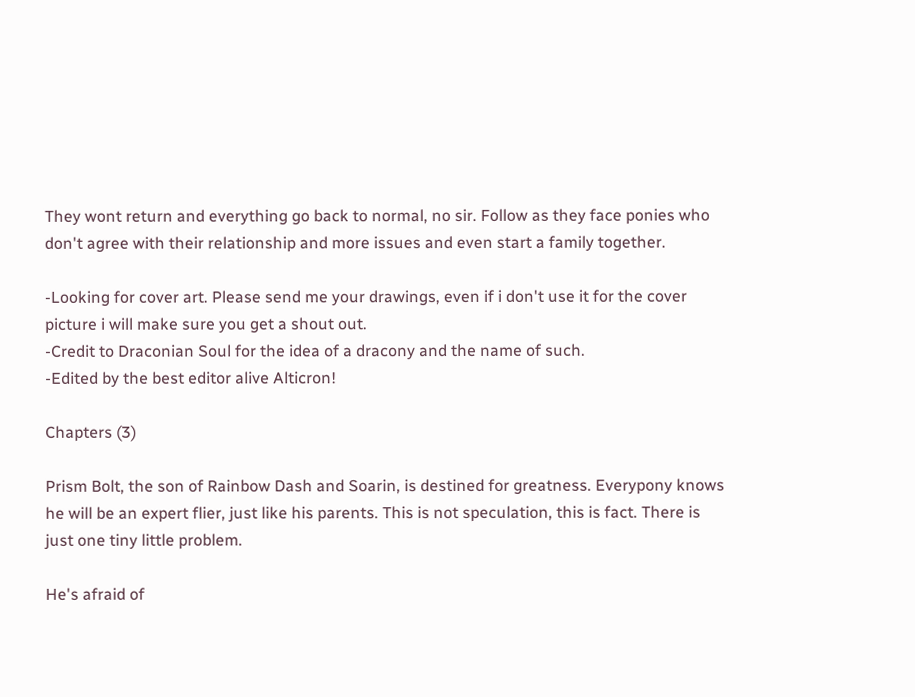They wont return and everything go back to normal, no sir. Follow as they face ponies who don't agree with their relationship and more issues and even start a family together.

-Looking for cover art. Please send me your drawings, even if i don't use it for the cover picture i will make sure you get a shout out.
-Credit to Draconian Soul for the idea of a dracony and the name of such.
-Edited by the best editor alive Alticron!

Chapters (3)

Prism Bolt, the son of Rainbow Dash and Soarin, is destined for greatness. Everypony knows he will be an expert flier, just like his parents. This is not speculation, this is fact. There is just one tiny little problem.

He's afraid of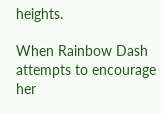heights.

When Rainbow Dash attempts to encourage her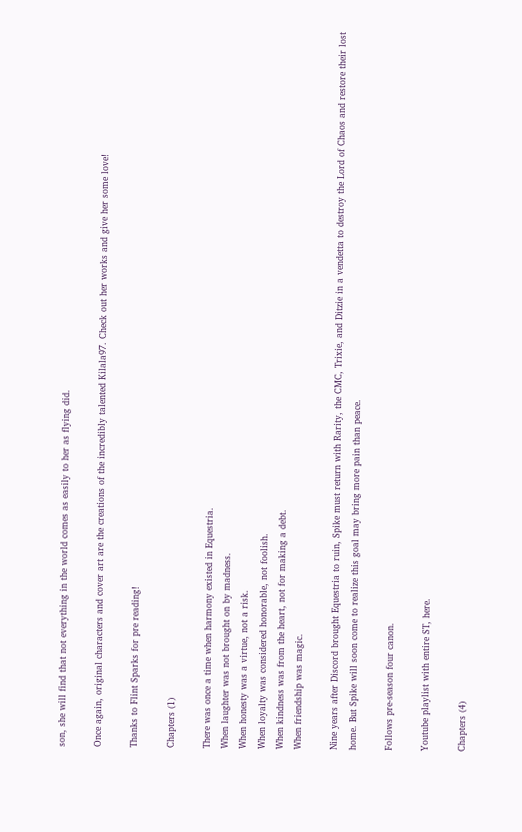son, she will find that not everything in the world comes as easily to her as flying did.

Once again, original characters and cover art are the creations of the incredibly talented Kilala97. Check out her works and give her some love!

Thanks to Flint Sparks for pre reading!

Chapters (1)

There was once a time when harmony existed in Equestria.
When laughter was not brought on by madness.
When honesty was a virtue, not a risk.
When loyalty was considered honorable, not foolish.
When kindness was from the heart, not for making a debt.
When friendship was magic.

Nine years after Discord brought Equestria to ruin, Spike must return with Rarity, the CMC, Trixie, and Ditzie in a vendetta to destroy the Lord of Chaos and restore their lost home. But Spike will soon come to realize this goal may bring more pain than peace.

Follows pre-season four canon.

Youtube playlist with entire ST, here.

Chapters (4)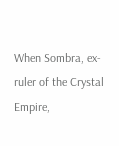When Sombra, ex-ruler of the Crystal Empire,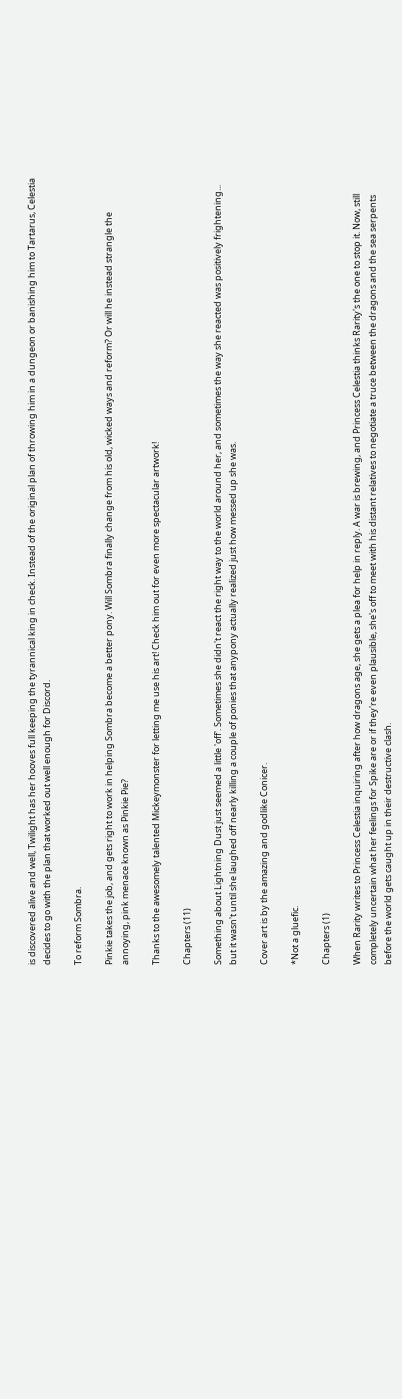is discovered alive and well, Twilight has her hooves full keeping the tyrannical king in check. Instead of the original plan of throwing him in a dungeon or banishing him to Tartarus, Celestia decides to go with the plan that worked out well enough for Discord.

To reform Sombra.

Pinkie takes the job, and gets right to work in helping Sombra become a better pony. Will Sombra finally change from his old, wicked ways and reform? Or will he instead strangle the annoying, pink menace known as Pinkie Pie?

Thanks to the awesomely talented Mickeymonster for letting me use his art! Check him out for even more spectacular artwork!

Chapters (11)

Something about Lightning Dust just seemed a little 'off'. Sometimes she didn't react the right way to the world around her, and sometimes the way she reacted was positively frightening... but it wasn't until she laughed off nearly killing a couple of ponies that anypony actually realized just how messed up she was.

Cover art is by the amazing and godlike Conicer.

*Not a gluefic.

Chapters (1)

When Rarity writes to Princess Celestia inquiring after how dragons age, she gets a plea for help in reply. A war is brewing, and Princess Celestia thinks Rarity's the one to stop it. Now, still completely uncertain what her feelings for Spike are or if they're even plausible, she's off to meet with his distant relatives to negotiate a truce between the dragons and the sea serpents before the world gets caught up in their destructive clash.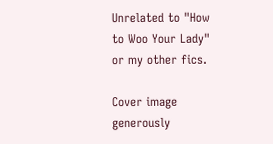Unrelated to "How to Woo Your Lady" or my other fics.

Cover image generously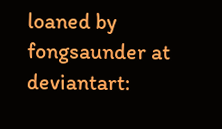loaned by fongsaunder at deviantart: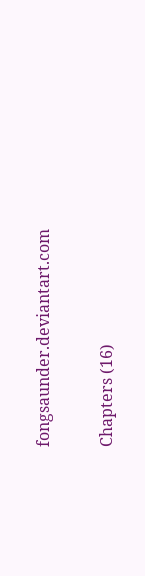fongsaunder.deviantart.com

Chapters (16)